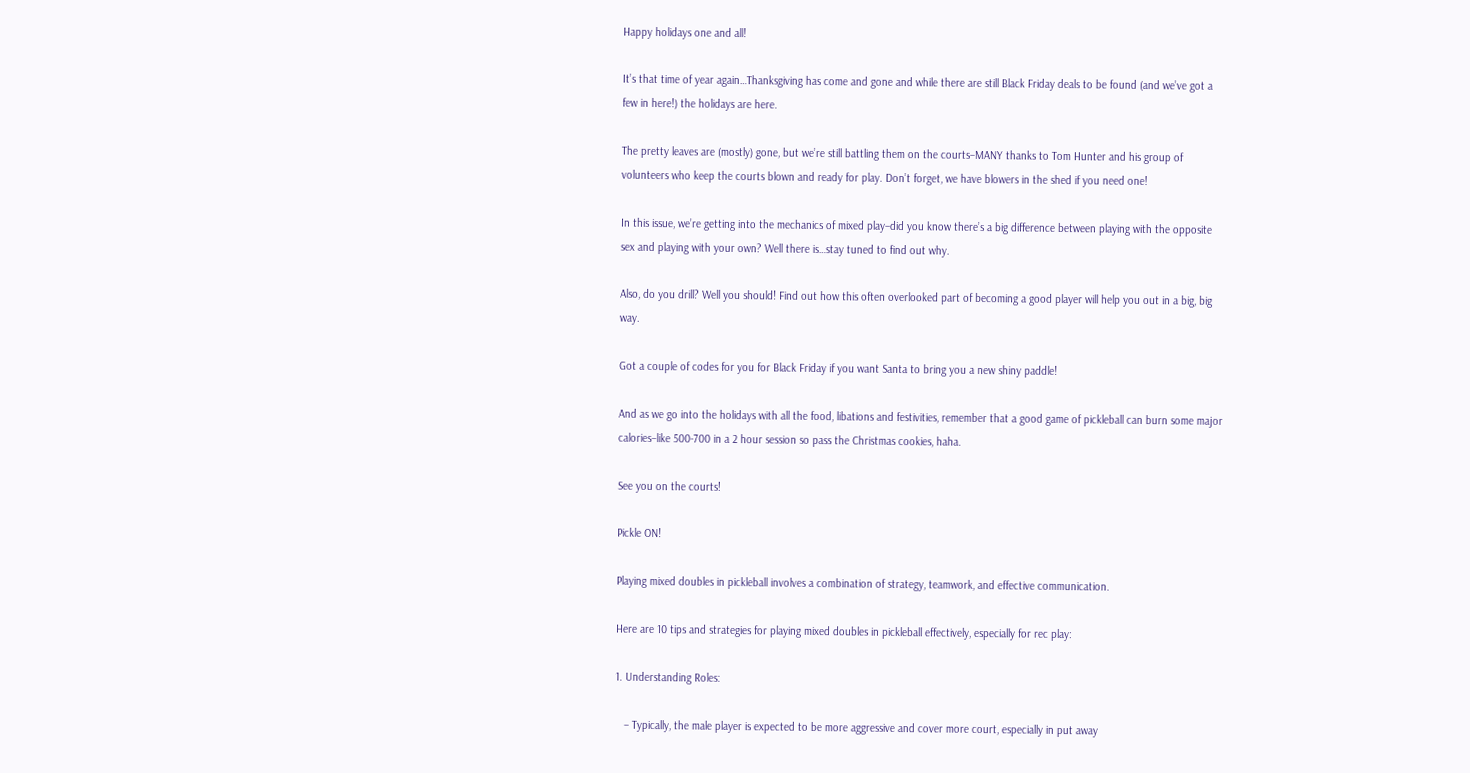Happy holidays one and all!

It’s that time of year again…Thanksgiving has come and gone and while there are still Black Friday deals to be found (and we’ve got a few in here!) the holidays are here.

The pretty leaves are (mostly) gone, but we’re still battling them on the courts–MANY thanks to Tom Hunter and his group of volunteers who keep the courts blown and ready for play. Don’t forget, we have blowers in the shed if you need one!

In this issue, we’re getting into the mechanics of mixed play–did you know there’s a big difference between playing with the opposite sex and playing with your own? Well there is…stay tuned to find out why.

Also, do you drill? Well you should! Find out how this often overlooked part of becoming a good player will help you out in a big, big way.

Got a couple of codes for you for Black Friday if you want Santa to bring you a new shiny paddle!

And as we go into the holidays with all the food, libations and festivities, remember that a good game of pickleball can burn some major calories–like 500-700 in a 2 hour session so pass the Christmas cookies, haha.

See you on the courts!

Pickle ON!

Playing mixed doubles in pickleball involves a combination of strategy, teamwork, and effective communication.

Here are 10 tips and strategies for playing mixed doubles in pickleball effectively, especially for rec play:

1. Understanding Roles:

   – Typically, the male player is expected to be more aggressive and cover more court, especially in put away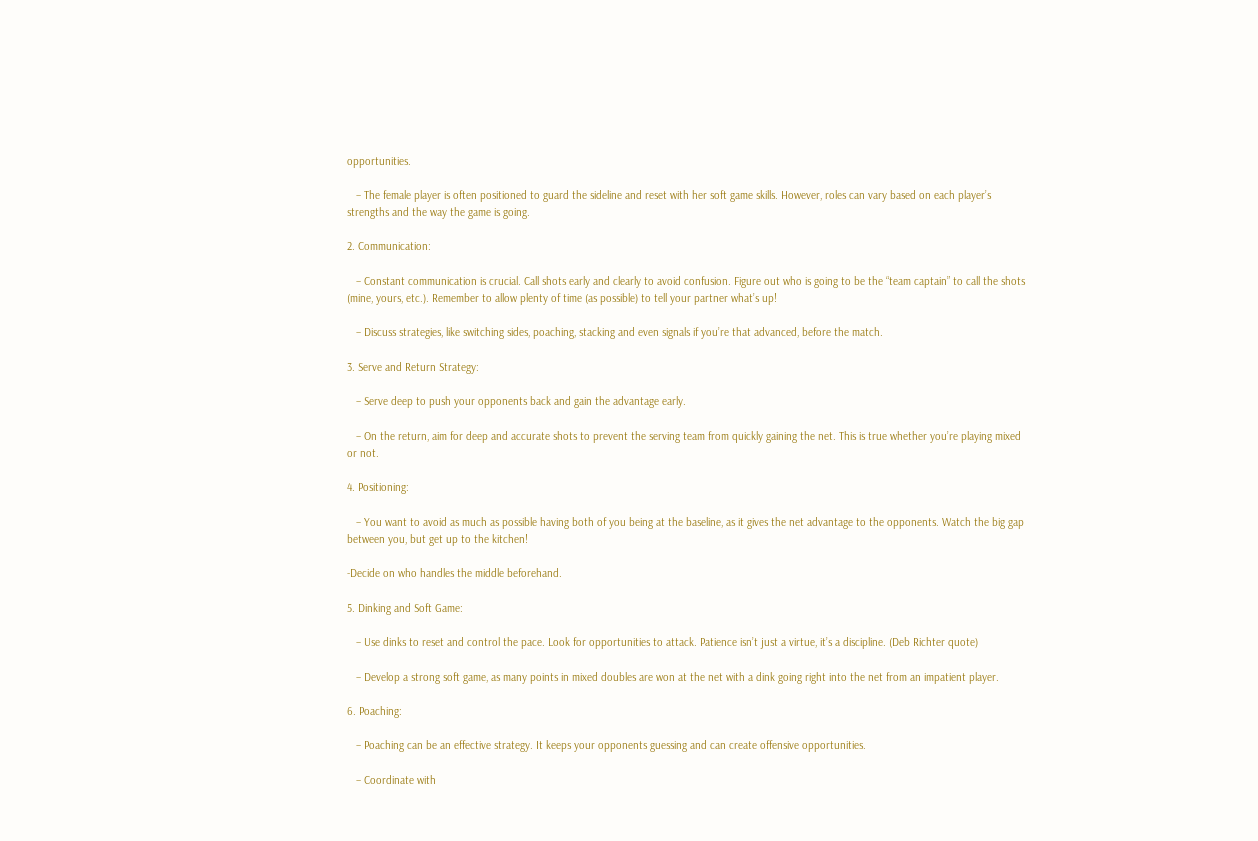opportunities.

   – The female player is often positioned to guard the sideline and reset with her soft game skills. However, roles can vary based on each player’s strengths and the way the game is going.

2. Communication:

   – Constant communication is crucial. Call shots early and clearly to avoid confusion. Figure out who is going to be the “team captain” to call the shots (mine, yours, etc.). Remember to allow plenty of time (as possible) to tell your partner what’s up!

   – Discuss strategies, like switching sides, poaching, stacking and even signals if you’re that advanced, before the match.

3. Serve and Return Strategy:

   – Serve deep to push your opponents back and gain the advantage early.

   – On the return, aim for deep and accurate shots to prevent the serving team from quickly gaining the net. This is true whether you’re playing mixed or not.

4. Positioning:

   – You want to avoid as much as possible having both of you being at the baseline, as it gives the net advantage to the opponents. Watch the big gap between you, but get up to the kitchen!

-Decide on who handles the middle beforehand.

5. Dinking and Soft Game:

   – Use dinks to reset and control the pace. Look for opportunities to attack. Patience isn’t just a virtue, it’s a discipline. (Deb Richter quote)

   – Develop a strong soft game, as many points in mixed doubles are won at the net with a dink going right into the net from an impatient player.

6. Poaching:

   – Poaching can be an effective strategy. It keeps your opponents guessing and can create offensive opportunities.

   – Coordinate with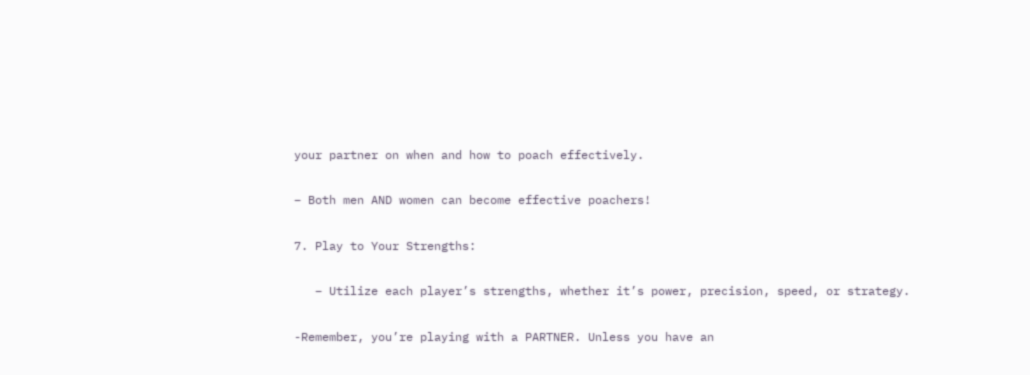your partner on when and how to poach effectively.

– Both men AND women can become effective poachers!

7. Play to Your Strengths:

   – Utilize each player’s strengths, whether it’s power, precision, speed, or strategy.

-Remember, you’re playing with a PARTNER. Unless you have an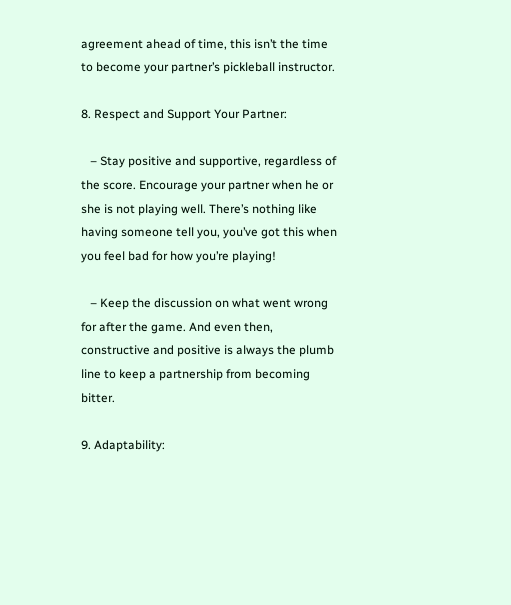agreement ahead of time, this isn’t the time to become your partner’s pickleball instructor.

8. Respect and Support Your Partner:

   – Stay positive and supportive, regardless of the score. Encourage your partner when he or she is not playing well. There’s nothing like having someone tell you, you’ve got this when you feel bad for how you’re playing!

   – Keep the discussion on what went wrong for after the game. And even then, constructive and positive is always the plumb line to keep a partnership from becoming bitter.

9. Adaptability: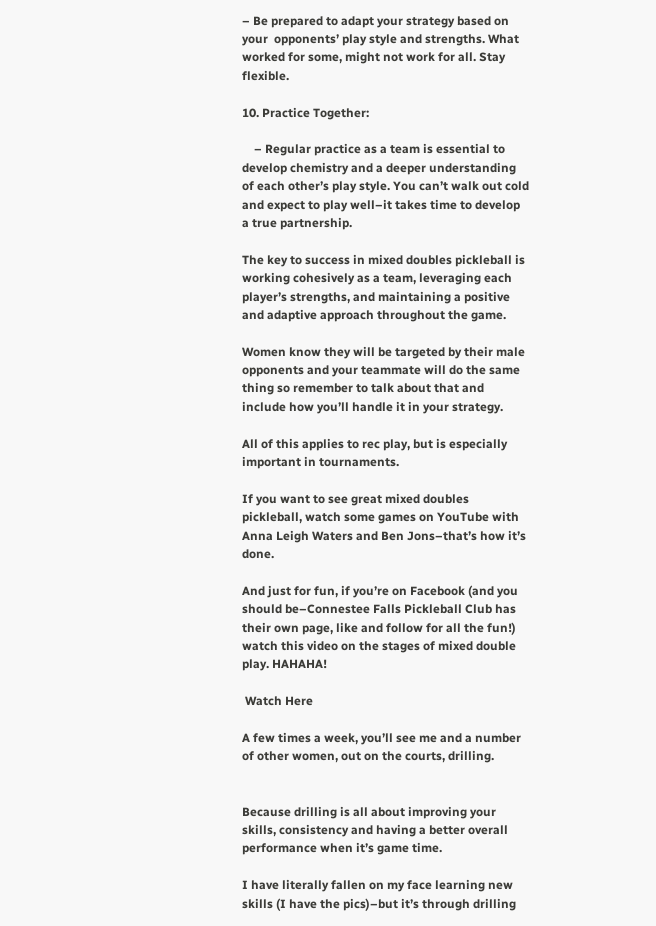– Be prepared to adapt your strategy based on your  opponents’ play style and strengths. What worked for some, might not work for all. Stay flexible.

10. Practice Together:

    – Regular practice as a team is essential to develop chemistry and a deeper understanding of each other’s play style. You can’t walk out cold and expect to play well–it takes time to develop a true partnership.

The key to success in mixed doubles pickleball is working cohesively as a team, leveraging each player’s strengths, and maintaining a positive and adaptive approach throughout the game.

Women know they will be targeted by their male opponents and your teammate will do the same thing so remember to talk about that and include how you’ll handle it in your strategy.

All of this applies to rec play, but is especially important in tournaments.

If you want to see great mixed doubles pickleball, watch some games on YouTube with Anna Leigh Waters and Ben Jons–that’s how it’s done.

And just for fun, if you’re on Facebook (and you should be–Connestee Falls Pickleball Club has their own page, like and follow for all the fun!) watch this video on the stages of mixed double play. HAHAHA!

 Watch Here

A few times a week, you’ll see me and a number of other women, out on the courts, drilling.


Because drilling is all about improving your skills, consistency and having a better overall performance when it’s game time.

I have literally fallen on my face learning new skills (I have the pics)–but it’s through drilling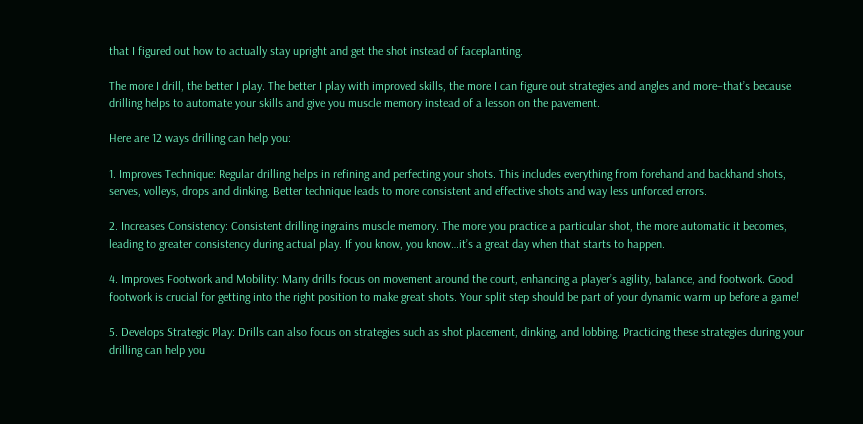that I figured out how to actually stay upright and get the shot instead of faceplanting.

The more I drill, the better I play. The better I play with improved skills, the more I can figure out strategies and angles and more–that’s because drilling helps to automate your skills and give you muscle memory instead of a lesson on the pavement.

Here are 12 ways drilling can help you:

1. Improves Technique: Regular drilling helps in refining and perfecting your shots. This includes everything from forehand and backhand shots, serves, volleys, drops and dinking. Better technique leads to more consistent and effective shots and way less unforced errors.

2. Increases Consistency: Consistent drilling ingrains muscle memory. The more you practice a particular shot, the more automatic it becomes, leading to greater consistency during actual play. If you know, you know…it’s a great day when that starts to happen.

4. Improves Footwork and Mobility: Many drills focus on movement around the court, enhancing a player’s agility, balance, and footwork. Good footwork is crucial for getting into the right position to make great shots. Your split step should be part of your dynamic warm up before a game!

5. Develops Strategic Play: Drills can also focus on strategies such as shot placement, dinking, and lobbing. Practicing these strategies during your drilling can help you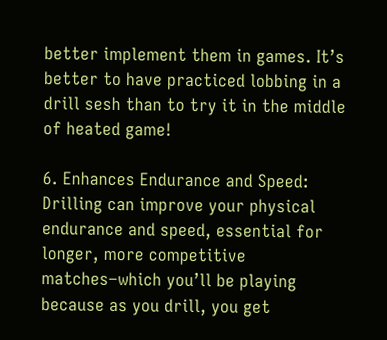better implement them in games. It’s better to have practiced lobbing in a drill sesh than to try it in the middle of heated game!

6. Enhances Endurance and Speed: Drilling can improve your physical endurance and speed, essential for longer, more competitive matches–which you’ll be playing because as you drill, you get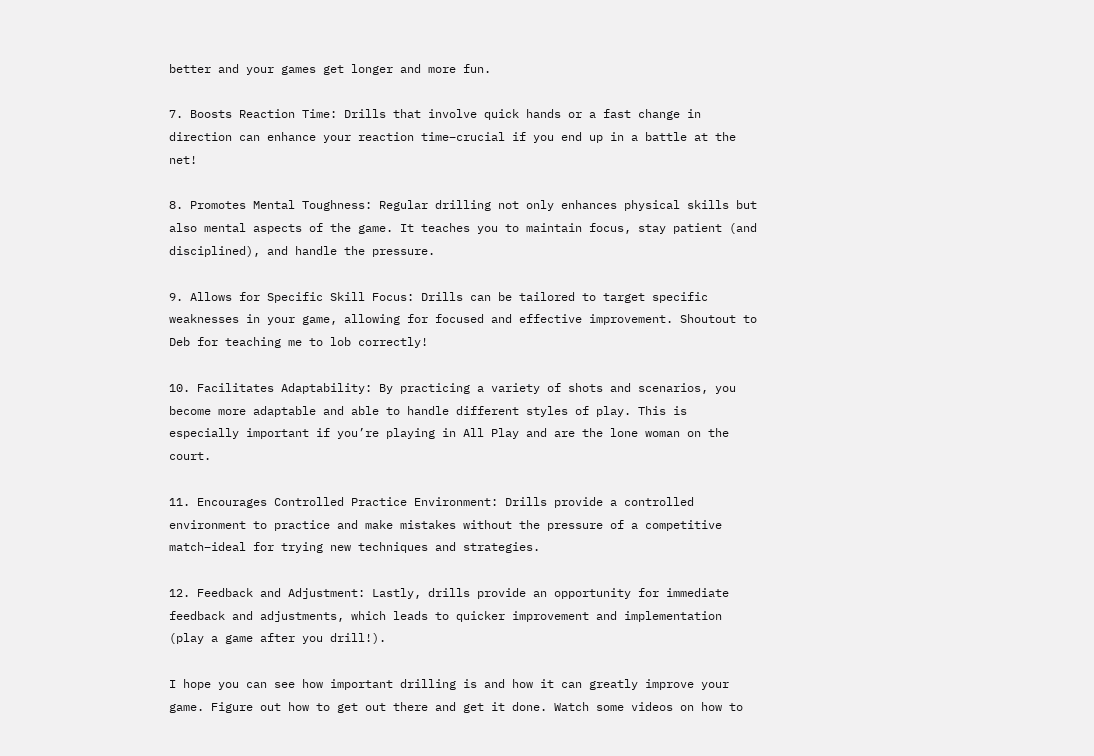better and your games get longer and more fun.

7. Boosts Reaction Time: Drills that involve quick hands or a fast change in direction can enhance your reaction time–crucial if you end up in a battle at the net!

8. Promotes Mental Toughness: Regular drilling not only enhances physical skills but also mental aspects of the game. It teaches you to maintain focus, stay patient (and disciplined), and handle the pressure.

9. Allows for Specific Skill Focus: Drills can be tailored to target specific weaknesses in your game, allowing for focused and effective improvement. Shoutout to Deb for teaching me to lob correctly!

10. Facilitates Adaptability: By practicing a variety of shots and scenarios, you become more adaptable and able to handle different styles of play. This is especially important if you’re playing in All Play and are the lone woman on the court.

11. Encourages Controlled Practice Environment: Drills provide a controlled environment to practice and make mistakes without the pressure of a competitive match–ideal for trying new techniques and strategies.

12. Feedback and Adjustment: Lastly, drills provide an opportunity for immediate feedback and adjustments, which leads to quicker improvement and implementation (play a game after you drill!).

I hope you can see how important drilling is and how it can greatly improve your game. Figure out how to get out there and get it done. Watch some videos on how to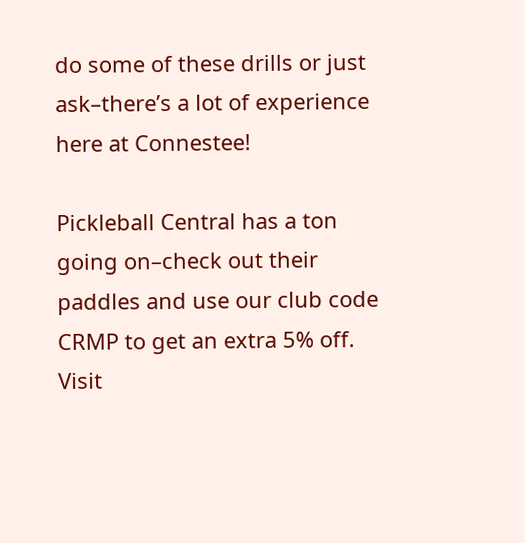do some of these drills or just ask–there’s a lot of experience here at Connestee!

Pickleball Central has a ton going on–check out their paddles and use our club code CRMP to get an extra 5% off. Visit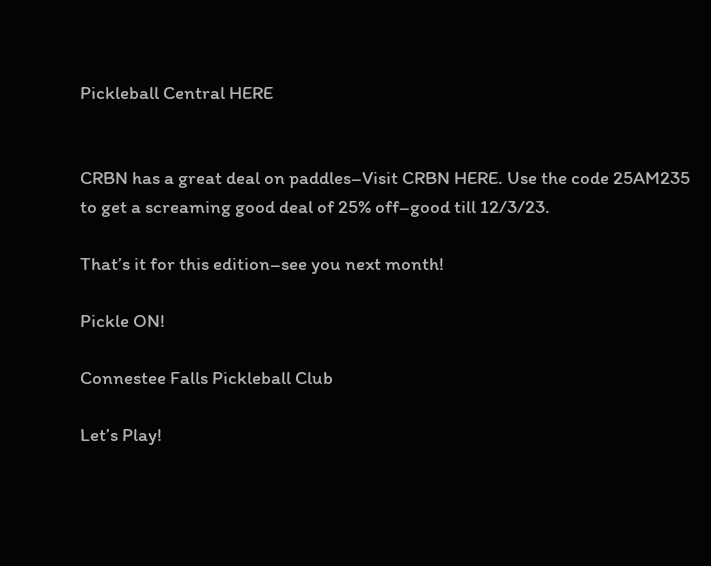Pickleball Central HERE


CRBN has a great deal on paddles–Visit CRBN HERE. Use the code 25AM235 to get a screaming good deal of 25% off–good till 12/3/23.

That’s it for this edition–see you next month!

Pickle ON!

Connestee Falls Pickleball Club

Let’s Play!